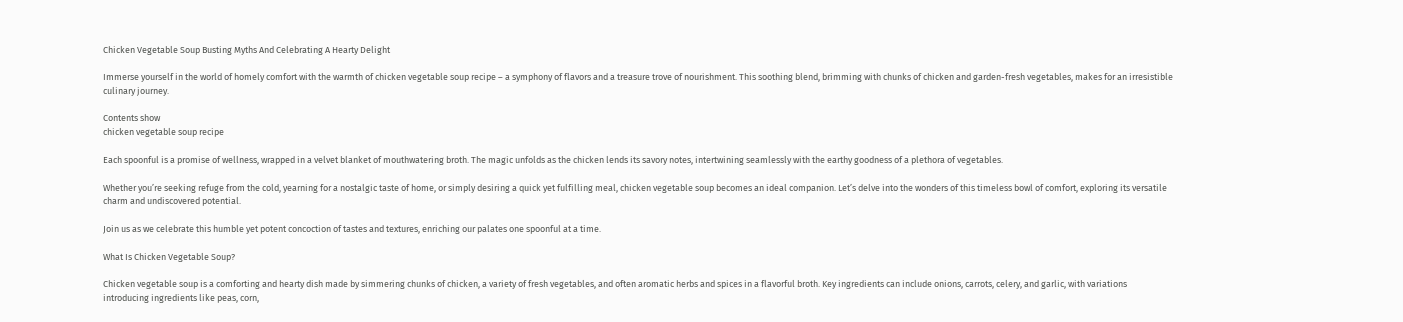Chicken Vegetable Soup Busting Myths And Celebrating A Hearty Delight

Immerse yourself in the world of homely comfort with the warmth of chicken vegetable soup recipe – a symphony of flavors and a treasure trove of nourishment. This soothing blend, brimming with chunks of chicken and garden-fresh vegetables, makes for an irresistible culinary journey.

Contents show
chicken vegetable soup recipe

Each spoonful is a promise of wellness, wrapped in a velvet blanket of mouthwatering broth. The magic unfolds as the chicken lends its savory notes, intertwining seamlessly with the earthy goodness of a plethora of vegetables.

Whether you’re seeking refuge from the cold, yearning for a nostalgic taste of home, or simply desiring a quick yet fulfilling meal, chicken vegetable soup becomes an ideal companion. Let’s delve into the wonders of this timeless bowl of comfort, exploring its versatile charm and undiscovered potential.

Join us as we celebrate this humble yet potent concoction of tastes and textures, enriching our palates one spoonful at a time.

What Is Chicken Vegetable Soup?

Chicken vegetable soup is a comforting and hearty dish made by simmering chunks of chicken, a variety of fresh vegetables, and often aromatic herbs and spices in a flavorful broth. Key ingredients can include onions, carrots, celery, and garlic, with variations introducing ingredients like peas, corn,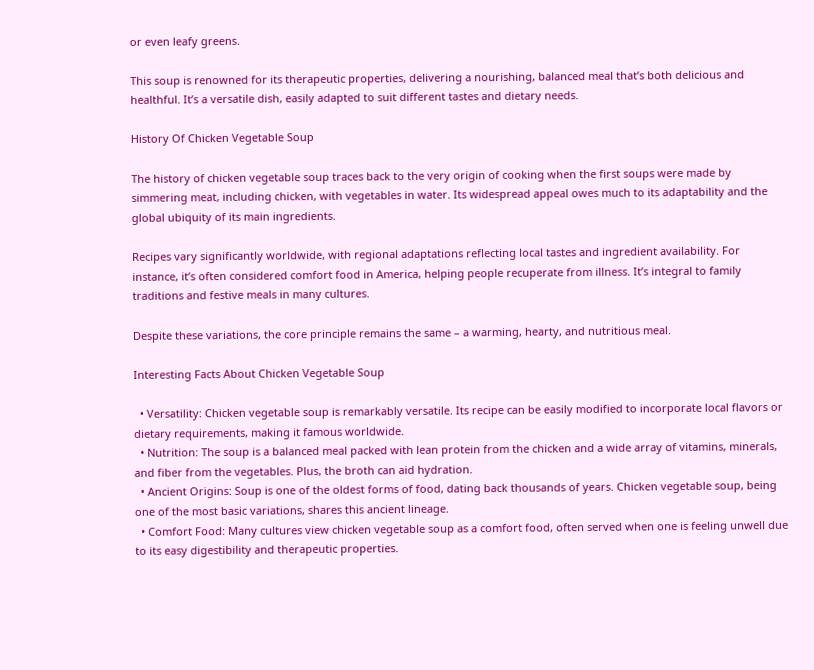or even leafy greens.

This soup is renowned for its therapeutic properties, delivering a nourishing, balanced meal that’s both delicious and healthful. It’s a versatile dish, easily adapted to suit different tastes and dietary needs.

History Of Chicken Vegetable Soup

The history of chicken vegetable soup traces back to the very origin of cooking when the first soups were made by simmering meat, including chicken, with vegetables in water. Its widespread appeal owes much to its adaptability and the global ubiquity of its main ingredients.

Recipes vary significantly worldwide, with regional adaptations reflecting local tastes and ingredient availability. For instance, it’s often considered comfort food in America, helping people recuperate from illness. It’s integral to family traditions and festive meals in many cultures.

Despite these variations, the core principle remains the same – a warming, hearty, and nutritious meal.

Interesting Facts About Chicken Vegetable Soup

  • Versatility: Chicken vegetable soup is remarkably versatile. Its recipe can be easily modified to incorporate local flavors or dietary requirements, making it famous worldwide.
  • Nutrition: The soup is a balanced meal packed with lean protein from the chicken and a wide array of vitamins, minerals, and fiber from the vegetables. Plus, the broth can aid hydration.
  • Ancient Origins: Soup is one of the oldest forms of food, dating back thousands of years. Chicken vegetable soup, being one of the most basic variations, shares this ancient lineage.
  • Comfort Food: Many cultures view chicken vegetable soup as a comfort food, often served when one is feeling unwell due to its easy digestibility and therapeutic properties.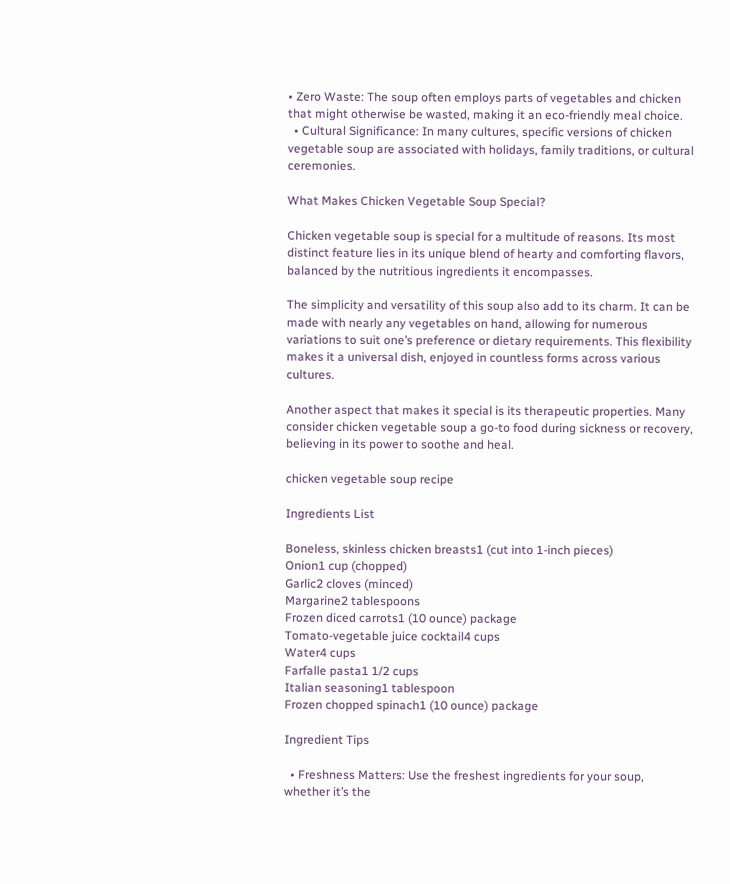• Zero Waste: The soup often employs parts of vegetables and chicken that might otherwise be wasted, making it an eco-friendly meal choice.
  • Cultural Significance: In many cultures, specific versions of chicken vegetable soup are associated with holidays, family traditions, or cultural ceremonies.

What Makes Chicken Vegetable Soup Special?

Chicken vegetable soup is special for a multitude of reasons. Its most distinct feature lies in its unique blend of hearty and comforting flavors, balanced by the nutritious ingredients it encompasses.

The simplicity and versatility of this soup also add to its charm. It can be made with nearly any vegetables on hand, allowing for numerous variations to suit one’s preference or dietary requirements. This flexibility makes it a universal dish, enjoyed in countless forms across various cultures.

Another aspect that makes it special is its therapeutic properties. Many consider chicken vegetable soup a go-to food during sickness or recovery, believing in its power to soothe and heal.

chicken vegetable soup recipe

Ingredients List

Boneless, skinless chicken breasts1 (cut into 1-inch pieces)
Onion1 cup (chopped)
Garlic2 cloves (minced)
Margarine2 tablespoons
Frozen diced carrots1 (10 ounce) package
Tomato-vegetable juice cocktail4 cups
Water4 cups
Farfalle pasta1 1/2 cups
Italian seasoning1 tablespoon
Frozen chopped spinach1 (10 ounce) package

Ingredient Tips

  • Freshness Matters: Use the freshest ingredients for your soup, whether it’s the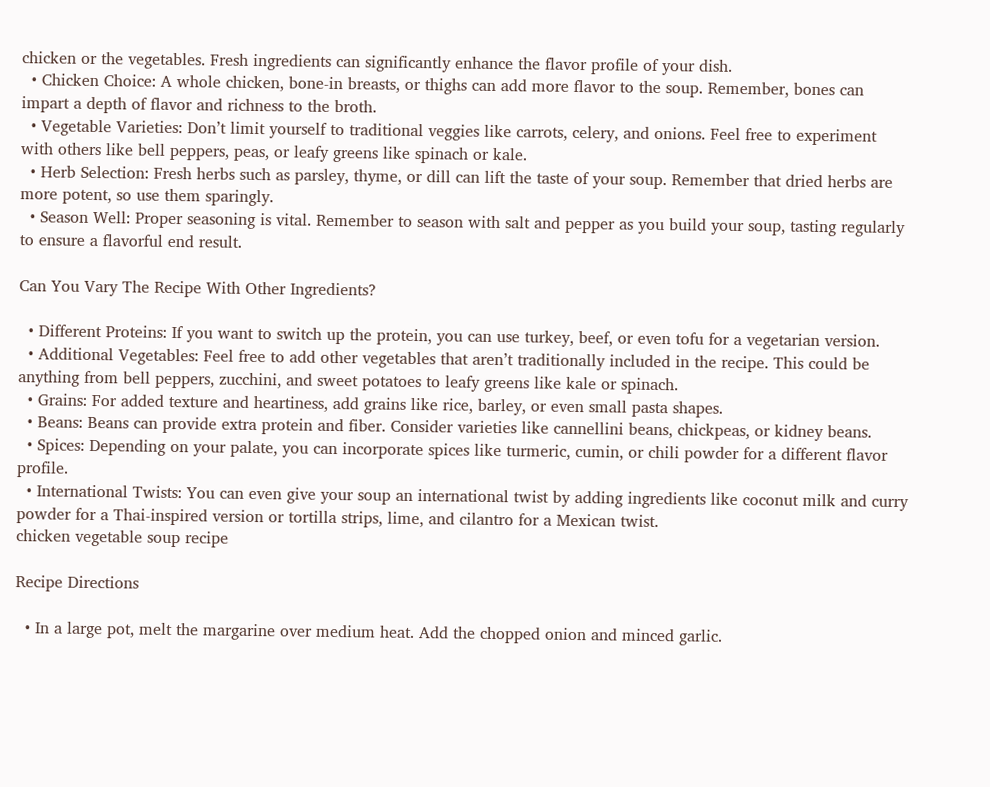chicken or the vegetables. Fresh ingredients can significantly enhance the flavor profile of your dish.
  • Chicken Choice: A whole chicken, bone-in breasts, or thighs can add more flavor to the soup. Remember, bones can impart a depth of flavor and richness to the broth.
  • Vegetable Varieties: Don’t limit yourself to traditional veggies like carrots, celery, and onions. Feel free to experiment with others like bell peppers, peas, or leafy greens like spinach or kale.
  • Herb Selection: Fresh herbs such as parsley, thyme, or dill can lift the taste of your soup. Remember that dried herbs are more potent, so use them sparingly.
  • Season Well: Proper seasoning is vital. Remember to season with salt and pepper as you build your soup, tasting regularly to ensure a flavorful end result.

Can You Vary The Recipe With Other Ingredients?

  • Different Proteins: If you want to switch up the protein, you can use turkey, beef, or even tofu for a vegetarian version.
  • Additional Vegetables: Feel free to add other vegetables that aren’t traditionally included in the recipe. This could be anything from bell peppers, zucchini, and sweet potatoes to leafy greens like kale or spinach.
  • Grains: For added texture and heartiness, add grains like rice, barley, or even small pasta shapes.
  • Beans: Beans can provide extra protein and fiber. Consider varieties like cannellini beans, chickpeas, or kidney beans.
  • Spices: Depending on your palate, you can incorporate spices like turmeric, cumin, or chili powder for a different flavor profile.
  • International Twists: You can even give your soup an international twist by adding ingredients like coconut milk and curry powder for a Thai-inspired version or tortilla strips, lime, and cilantro for a Mexican twist.
chicken vegetable soup recipe

Recipe Directions

  • In a large pot, melt the margarine over medium heat. Add the chopped onion and minced garlic.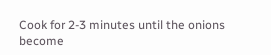Cook for 2-3 minutes until the onions become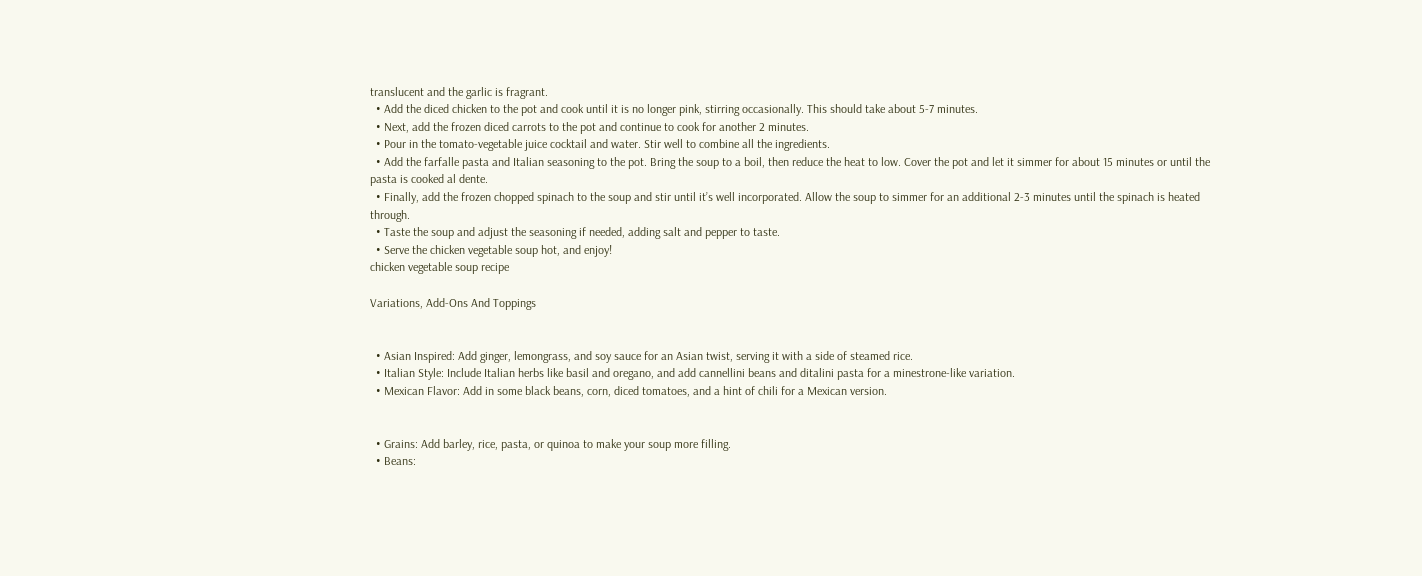translucent and the garlic is fragrant.
  • Add the diced chicken to the pot and cook until it is no longer pink, stirring occasionally. This should take about 5-7 minutes.
  • Next, add the frozen diced carrots to the pot and continue to cook for another 2 minutes.
  • Pour in the tomato-vegetable juice cocktail and water. Stir well to combine all the ingredients.
  • Add the farfalle pasta and Italian seasoning to the pot. Bring the soup to a boil, then reduce the heat to low. Cover the pot and let it simmer for about 15 minutes or until the pasta is cooked al dente.
  • Finally, add the frozen chopped spinach to the soup and stir until it’s well incorporated. Allow the soup to simmer for an additional 2-3 minutes until the spinach is heated through.
  • Taste the soup and adjust the seasoning if needed, adding salt and pepper to taste.
  • Serve the chicken vegetable soup hot, and enjoy!
chicken vegetable soup recipe

Variations, Add-Ons And Toppings


  • Asian Inspired: Add ginger, lemongrass, and soy sauce for an Asian twist, serving it with a side of steamed rice.
  • Italian Style: Include Italian herbs like basil and oregano, and add cannellini beans and ditalini pasta for a minestrone-like variation.
  • Mexican Flavor: Add in some black beans, corn, diced tomatoes, and a hint of chili for a Mexican version.


  • Grains: Add barley, rice, pasta, or quinoa to make your soup more filling.
  • Beans: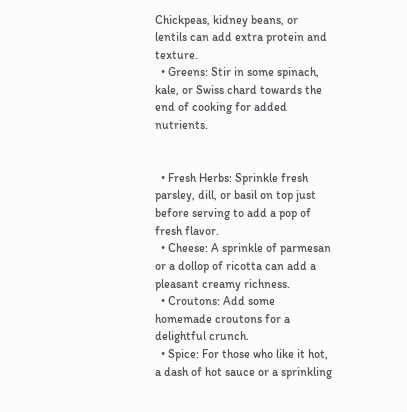Chickpeas, kidney beans, or lentils can add extra protein and texture.
  • Greens: Stir in some spinach, kale, or Swiss chard towards the end of cooking for added nutrients.


  • Fresh Herbs: Sprinkle fresh parsley, dill, or basil on top just before serving to add a pop of fresh flavor.
  • Cheese: A sprinkle of parmesan or a dollop of ricotta can add a pleasant creamy richness.
  • Croutons: Add some homemade croutons for a delightful crunch.
  • Spice: For those who like it hot, a dash of hot sauce or a sprinkling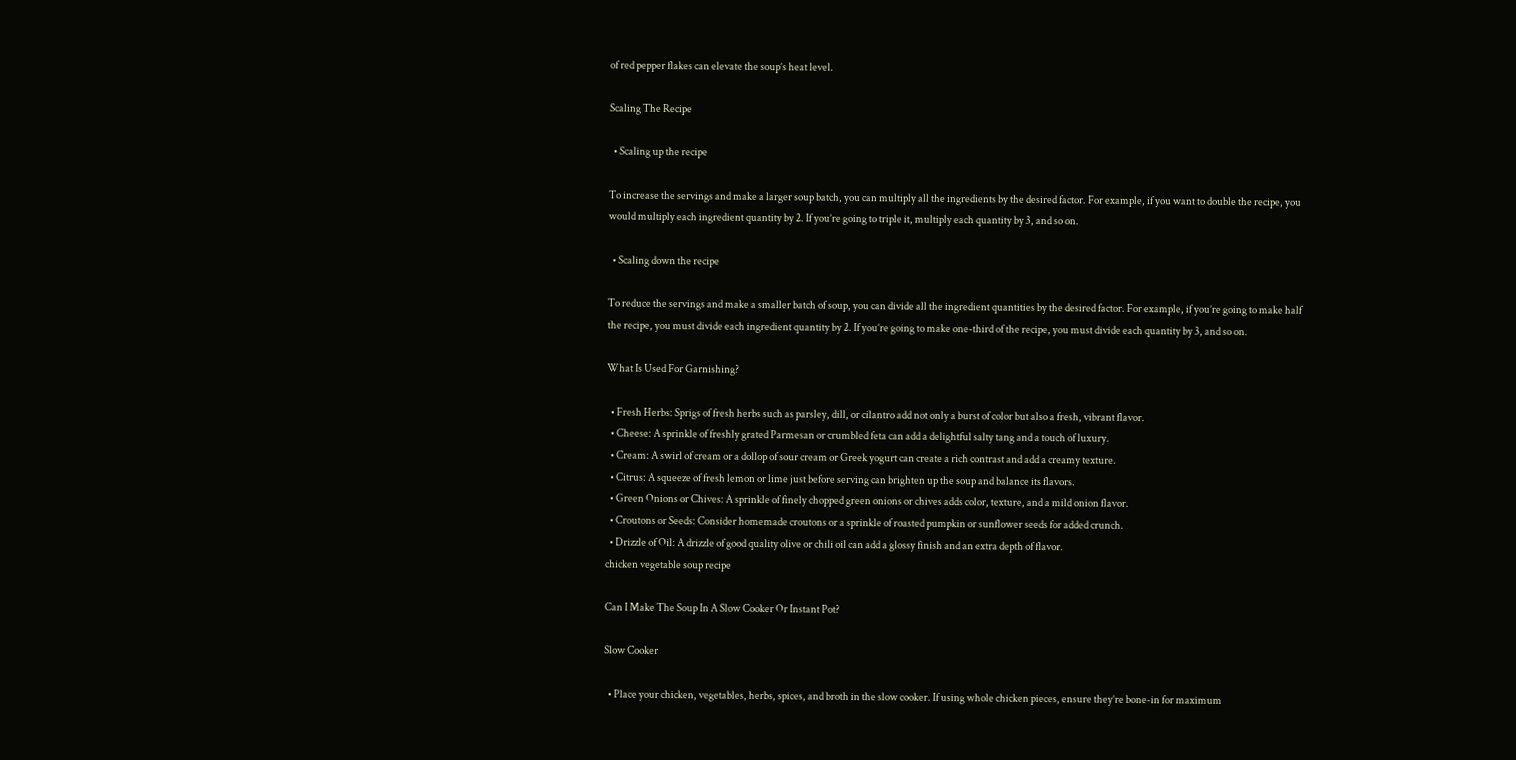of red pepper flakes can elevate the soup’s heat level.

Scaling The Recipe

  • Scaling up the recipe

To increase the servings and make a larger soup batch, you can multiply all the ingredients by the desired factor. For example, if you want to double the recipe, you would multiply each ingredient quantity by 2. If you’re going to triple it, multiply each quantity by 3, and so on.

  • Scaling down the recipe

To reduce the servings and make a smaller batch of soup, you can divide all the ingredient quantities by the desired factor. For example, if you’re going to make half the recipe, you must divide each ingredient quantity by 2. If you’re going to make one-third of the recipe, you must divide each quantity by 3, and so on.

What Is Used For Garnishing?

  • Fresh Herbs: Sprigs of fresh herbs such as parsley, dill, or cilantro add not only a burst of color but also a fresh, vibrant flavor.
  • Cheese: A sprinkle of freshly grated Parmesan or crumbled feta can add a delightful salty tang and a touch of luxury.
  • Cream: A swirl of cream or a dollop of sour cream or Greek yogurt can create a rich contrast and add a creamy texture.
  • Citrus: A squeeze of fresh lemon or lime just before serving can brighten up the soup and balance its flavors.
  • Green Onions or Chives: A sprinkle of finely chopped green onions or chives adds color, texture, and a mild onion flavor.
  • Croutons or Seeds: Consider homemade croutons or a sprinkle of roasted pumpkin or sunflower seeds for added crunch.
  • Drizzle of Oil: A drizzle of good quality olive or chili oil can add a glossy finish and an extra depth of flavor.
chicken vegetable soup recipe

Can I Make The Soup In A Slow Cooker Or Instant Pot?

Slow Cooker

  • Place your chicken, vegetables, herbs, spices, and broth in the slow cooker. If using whole chicken pieces, ensure they’re bone-in for maximum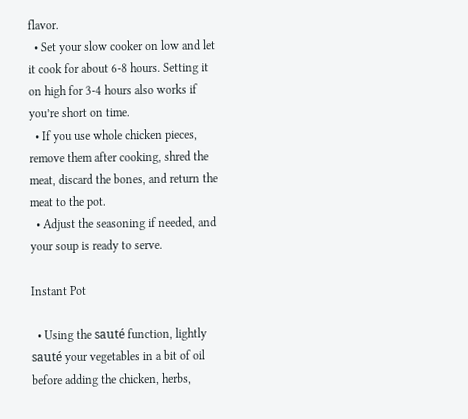flavor.
  • Set your slow cooker on low and let it cook for about 6-8 hours. Setting it on high for 3-4 hours also works if you’re short on time.
  • If you use whole chicken pieces, remove them after cooking, shred the meat, discard the bones, and return the meat to the pot.
  • Adjust the seasoning if needed, and your soup is ready to serve.

Instant Pot

  • Using the sauté function, lightly sauté your vegetables in a bit of oil before adding the chicken, herbs,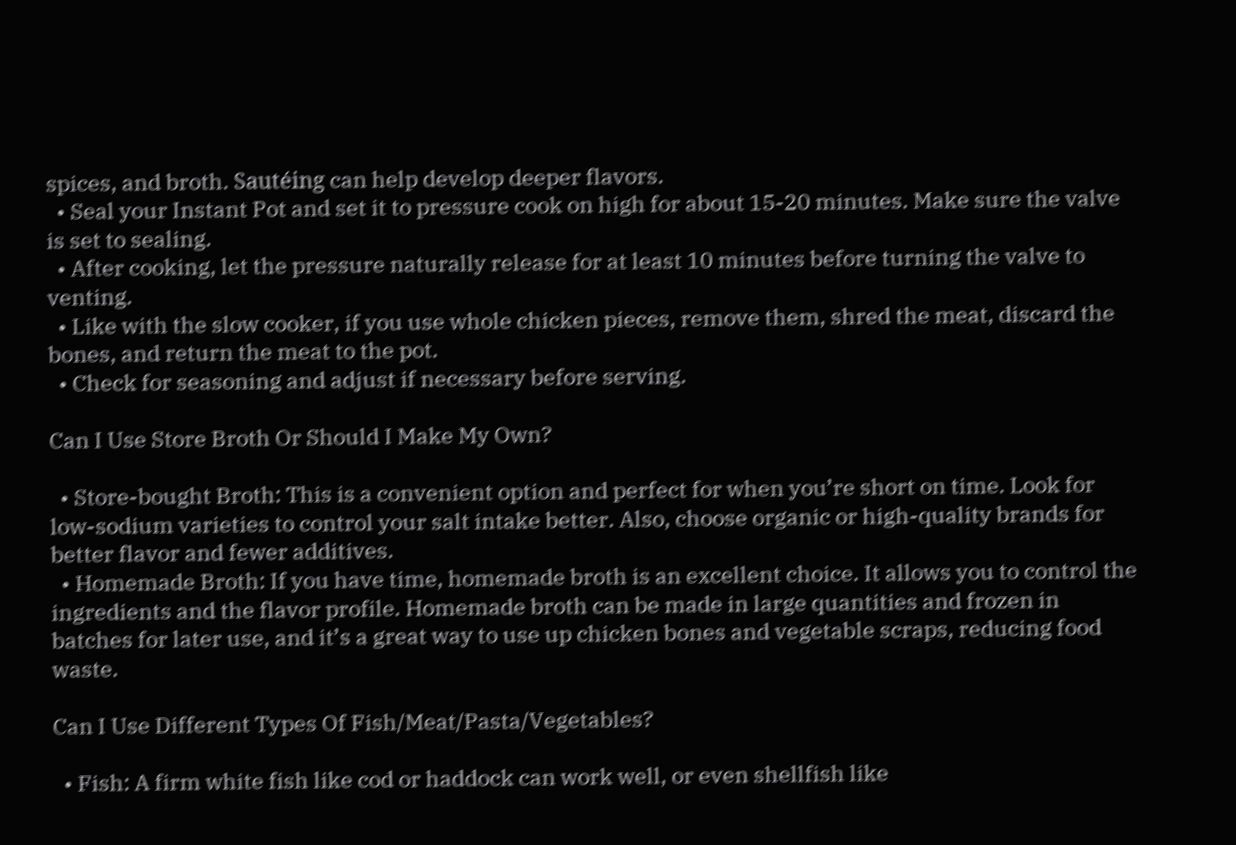spices, and broth. Sautéing can help develop deeper flavors.
  • Seal your Instant Pot and set it to pressure cook on high for about 15-20 minutes. Make sure the valve is set to sealing.
  • After cooking, let the pressure naturally release for at least 10 minutes before turning the valve to venting.
  • Like with the slow cooker, if you use whole chicken pieces, remove them, shred the meat, discard the bones, and return the meat to the pot.
  • Check for seasoning and adjust if necessary before serving.

Can I Use Store Broth Or Should I Make My Own?

  • Store-bought Broth: This is a convenient option and perfect for when you’re short on time. Look for low-sodium varieties to control your salt intake better. Also, choose organic or high-quality brands for better flavor and fewer additives.
  • Homemade Broth: If you have time, homemade broth is an excellent choice. It allows you to control the ingredients and the flavor profile. Homemade broth can be made in large quantities and frozen in batches for later use, and it’s a great way to use up chicken bones and vegetable scraps, reducing food waste.

Can I Use Different Types Of Fish/Meat/Pasta/Vegetables?

  • Fish: A firm white fish like cod or haddock can work well, or even shellfish like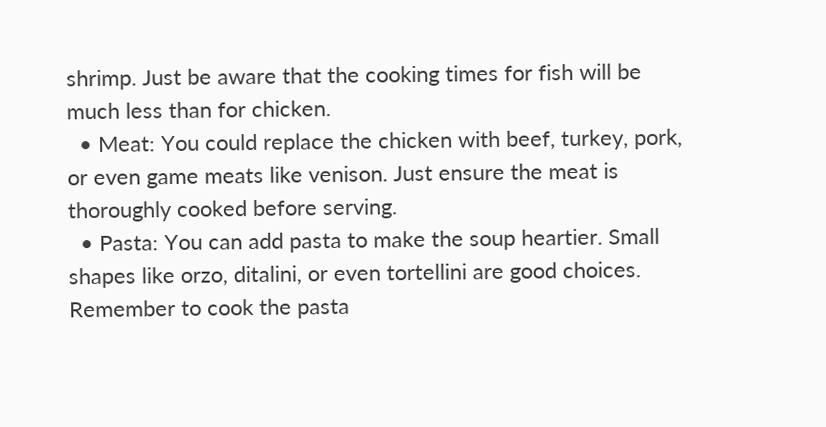shrimp. Just be aware that the cooking times for fish will be much less than for chicken.
  • Meat: You could replace the chicken with beef, turkey, pork, or even game meats like venison. Just ensure the meat is thoroughly cooked before serving.
  • Pasta: You can add pasta to make the soup heartier. Small shapes like orzo, ditalini, or even tortellini are good choices. Remember to cook the pasta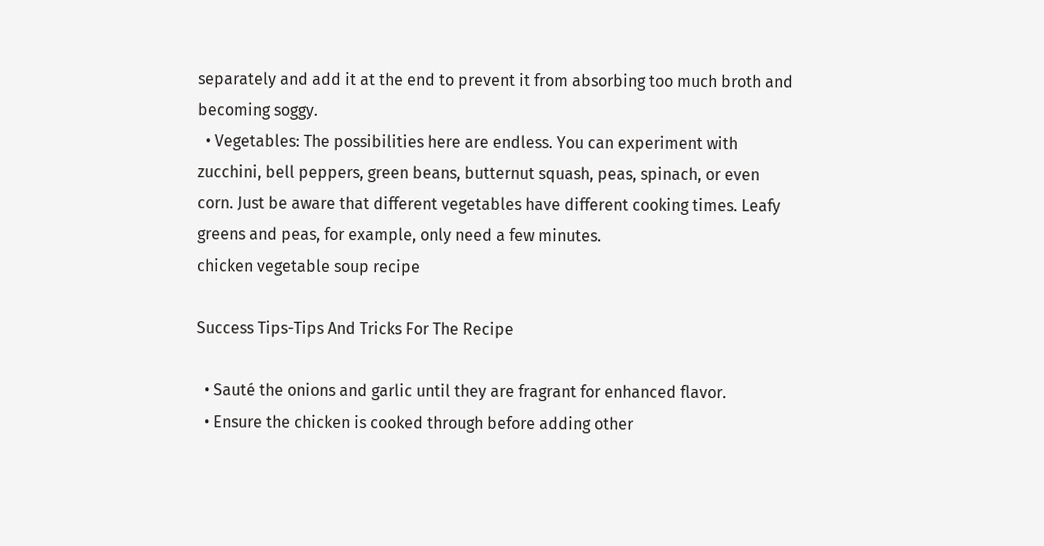separately and add it at the end to prevent it from absorbing too much broth and becoming soggy.
  • Vegetables: The possibilities here are endless. You can experiment with zucchini, bell peppers, green beans, butternut squash, peas, spinach, or even corn. Just be aware that different vegetables have different cooking times. Leafy greens and peas, for example, only need a few minutes.
chicken vegetable soup recipe

Success Tips-Tips And Tricks For The Recipe

  • Sauté the onions and garlic until they are fragrant for enhanced flavor.
  • Ensure the chicken is cooked through before adding other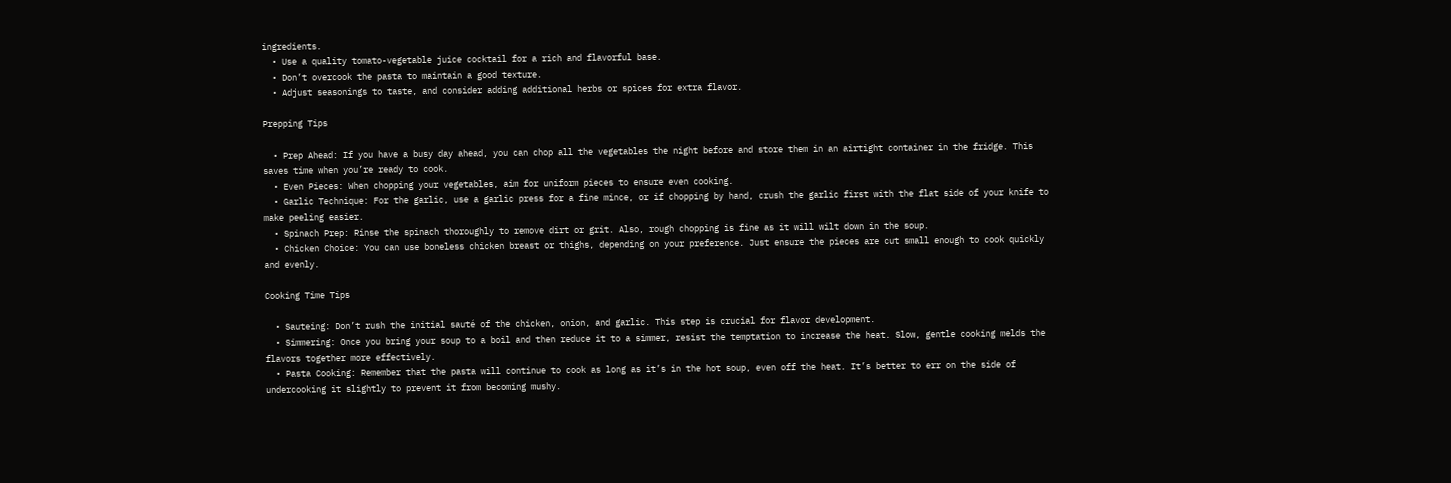ingredients.
  • Use a quality tomato-vegetable juice cocktail for a rich and flavorful base.
  • Don’t overcook the pasta to maintain a good texture.
  • Adjust seasonings to taste, and consider adding additional herbs or spices for extra flavor.

Prepping Tips

  • Prep Ahead: If you have a busy day ahead, you can chop all the vegetables the night before and store them in an airtight container in the fridge. This saves time when you’re ready to cook.
  • Even Pieces: When chopping your vegetables, aim for uniform pieces to ensure even cooking.
  • Garlic Technique: For the garlic, use a garlic press for a fine mince, or if chopping by hand, crush the garlic first with the flat side of your knife to make peeling easier.
  • Spinach Prep: Rinse the spinach thoroughly to remove dirt or grit. Also, rough chopping is fine as it will wilt down in the soup.
  • Chicken Choice: You can use boneless chicken breast or thighs, depending on your preference. Just ensure the pieces are cut small enough to cook quickly and evenly.

Cooking Time Tips

  • Sauteing: Don’t rush the initial sauté of the chicken, onion, and garlic. This step is crucial for flavor development.
  • Simmering: Once you bring your soup to a boil and then reduce it to a simmer, resist the temptation to increase the heat. Slow, gentle cooking melds the flavors together more effectively.
  • Pasta Cooking: Remember that the pasta will continue to cook as long as it’s in the hot soup, even off the heat. It’s better to err on the side of undercooking it slightly to prevent it from becoming mushy.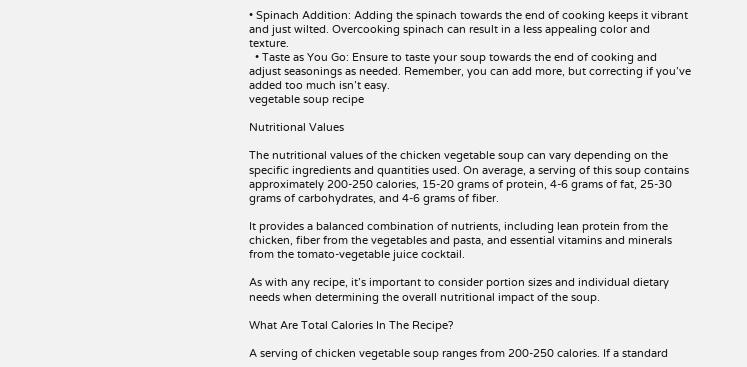• Spinach Addition: Adding the spinach towards the end of cooking keeps it vibrant and just wilted. Overcooking spinach can result in a less appealing color and texture.
  • Taste as You Go: Ensure to taste your soup towards the end of cooking and adjust seasonings as needed. Remember, you can add more, but correcting if you’ve added too much isn’t easy.
vegetable soup recipe

Nutritional Values

The nutritional values of the chicken vegetable soup can vary depending on the specific ingredients and quantities used. On average, a serving of this soup contains approximately 200-250 calories, 15-20 grams of protein, 4-6 grams of fat, 25-30 grams of carbohydrates, and 4-6 grams of fiber.

It provides a balanced combination of nutrients, including lean protein from the chicken, fiber from the vegetables and pasta, and essential vitamins and minerals from the tomato-vegetable juice cocktail.

As with any recipe, it’s important to consider portion sizes and individual dietary needs when determining the overall nutritional impact of the soup.

What Are Total Calories In The Recipe?

A serving of chicken vegetable soup ranges from 200-250 calories. If a standard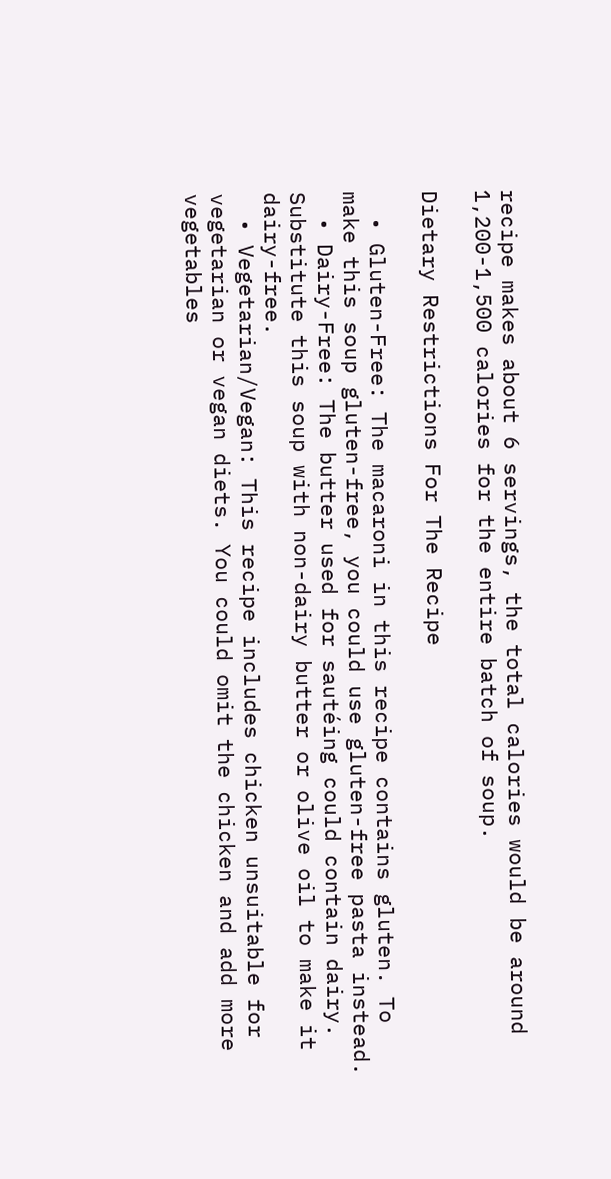recipe makes about 6 servings, the total calories would be around 1,200-1,500 calories for the entire batch of soup.

Dietary Restrictions For The Recipe

  • Gluten-Free: The macaroni in this recipe contains gluten. To make this soup gluten-free, you could use gluten-free pasta instead.
  • Dairy-Free: The butter used for sautéing could contain dairy. Substitute this soup with non-dairy butter or olive oil to make it dairy-free.
  • Vegetarian/Vegan: This recipe includes chicken unsuitable for vegetarian or vegan diets. You could omit the chicken and add more vegetables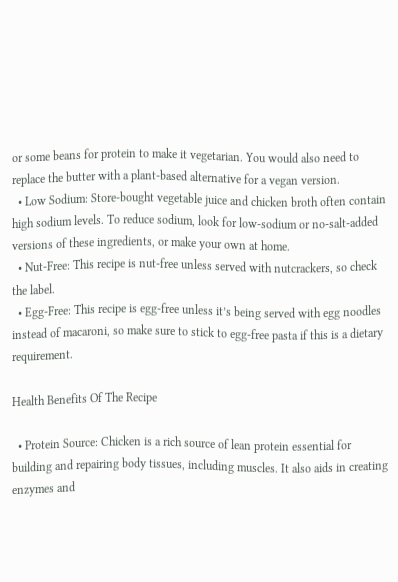or some beans for protein to make it vegetarian. You would also need to replace the butter with a plant-based alternative for a vegan version.
  • Low Sodium: Store-bought vegetable juice and chicken broth often contain high sodium levels. To reduce sodium, look for low-sodium or no-salt-added versions of these ingredients, or make your own at home.
  • Nut-Free: This recipe is nut-free unless served with nutcrackers, so check the label.
  • Egg-Free: This recipe is egg-free unless it’s being served with egg noodles instead of macaroni, so make sure to stick to egg-free pasta if this is a dietary requirement.

Health Benefits Of The Recipe

  • Protein Source: Chicken is a rich source of lean protein essential for building and repairing body tissues, including muscles. It also aids in creating enzymes and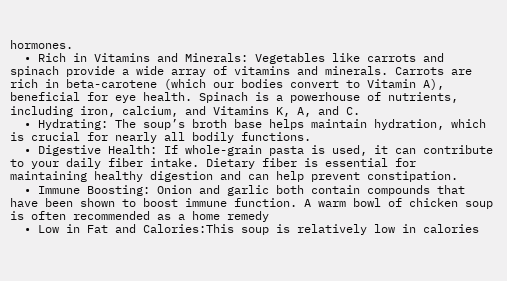hormones.
  • Rich in Vitamins and Minerals: Vegetables like carrots and spinach provide a wide array of vitamins and minerals. Carrots are rich in beta-carotene (which our bodies convert to Vitamin A), beneficial for eye health. Spinach is a powerhouse of nutrients, including iron, calcium, and Vitamins K, A, and C.
  • Hydrating: The soup’s broth base helps maintain hydration, which is crucial for nearly all bodily functions.
  • Digestive Health: If whole-grain pasta is used, it can contribute to your daily fiber intake. Dietary fiber is essential for maintaining healthy digestion and can help prevent constipation.
  • Immune Boosting: Onion and garlic both contain compounds that have been shown to boost immune function. A warm bowl of chicken soup is often recommended as a home remedy
  • Low in Fat and Calories:This soup is relatively low in calories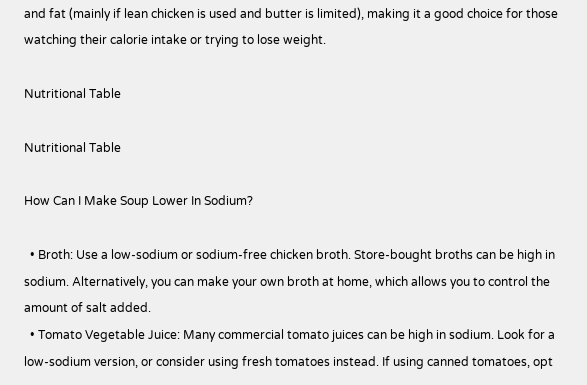and fat (mainly if lean chicken is used and butter is limited), making it a good choice for those watching their calorie intake or trying to lose weight.

Nutritional Table

Nutritional Table

How Can I Make Soup Lower In Sodium?

  • Broth: Use a low-sodium or sodium-free chicken broth. Store-bought broths can be high in sodium. Alternatively, you can make your own broth at home, which allows you to control the amount of salt added.
  • Tomato Vegetable Juice: Many commercial tomato juices can be high in sodium. Look for a low-sodium version, or consider using fresh tomatoes instead. If using canned tomatoes, opt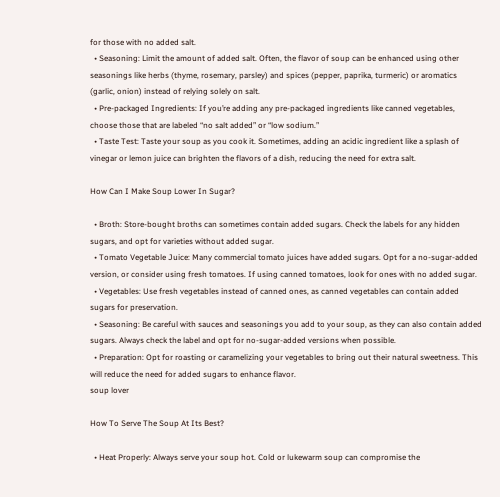for those with no added salt.
  • Seasoning: Limit the amount of added salt. Often, the flavor of soup can be enhanced using other seasonings like herbs (thyme, rosemary, parsley) and spices (pepper, paprika, turmeric) or aromatics (garlic, onion) instead of relying solely on salt.
  • Pre-packaged Ingredients: If you’re adding any pre-packaged ingredients like canned vegetables, choose those that are labeled “no salt added” or “low sodium.”
  • Taste Test: Taste your soup as you cook it. Sometimes, adding an acidic ingredient like a splash of vinegar or lemon juice can brighten the flavors of a dish, reducing the need for extra salt.

How Can I Make Soup Lower In Sugar?

  • Broth: Store-bought broths can sometimes contain added sugars. Check the labels for any hidden sugars, and opt for varieties without added sugar.
  • Tomato Vegetable Juice: Many commercial tomato juices have added sugars. Opt for a no-sugar-added version, or consider using fresh tomatoes. If using canned tomatoes, look for ones with no added sugar.
  • Vegetables: Use fresh vegetables instead of canned ones, as canned vegetables can contain added sugars for preservation.
  • Seasoning: Be careful with sauces and seasonings you add to your soup, as they can also contain added sugars. Always check the label and opt for no-sugar-added versions when possible.
  • Preparation: Opt for roasting or caramelizing your vegetables to bring out their natural sweetness. This will reduce the need for added sugars to enhance flavor.
soup lover

How To Serve The Soup At Its Best?

  • Heat Properly: Always serve your soup hot. Cold or lukewarm soup can compromise the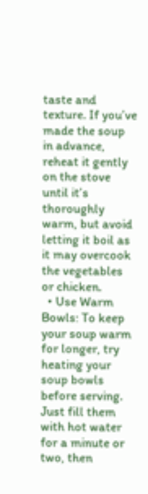taste and texture. If you’ve made the soup in advance, reheat it gently on the stove until it’s thoroughly warm, but avoid letting it boil as it may overcook the vegetables or chicken.
  • Use Warm Bowls: To keep your soup warm for longer, try heating your soup bowls before serving. Just fill them with hot water for a minute or two, then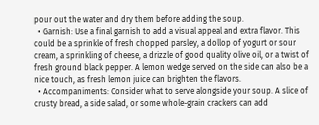pour out the water and dry them before adding the soup.
  • Garnish: Use a final garnish to add a visual appeal and extra flavor. This could be a sprinkle of fresh chopped parsley, a dollop of yogurt or sour cream, a sprinkling of cheese, a drizzle of good quality olive oil, or a twist of fresh ground black pepper. A lemon wedge served on the side can also be a nice touch, as fresh lemon juice can brighten the flavors.
  • Accompaniments: Consider what to serve alongside your soup. A slice of crusty bread, a side salad, or some whole-grain crackers can add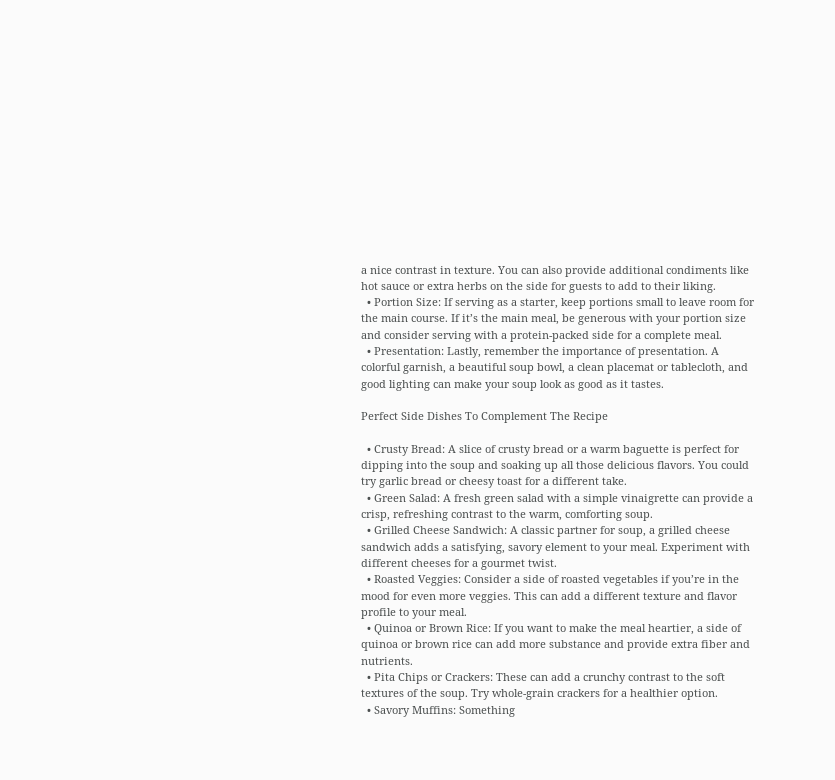a nice contrast in texture. You can also provide additional condiments like hot sauce or extra herbs on the side for guests to add to their liking.
  • Portion Size: If serving as a starter, keep portions small to leave room for the main course. If it’s the main meal, be generous with your portion size and consider serving with a protein-packed side for a complete meal.
  • Presentation: Lastly, remember the importance of presentation. A colorful garnish, a beautiful soup bowl, a clean placemat or tablecloth, and good lighting can make your soup look as good as it tastes.

Perfect Side Dishes To Complement The Recipe

  • Crusty Bread: A slice of crusty bread or a warm baguette is perfect for dipping into the soup and soaking up all those delicious flavors. You could try garlic bread or cheesy toast for a different take.
  • Green Salad: A fresh green salad with a simple vinaigrette can provide a crisp, refreshing contrast to the warm, comforting soup.
  • Grilled Cheese Sandwich: A classic partner for soup, a grilled cheese sandwich adds a satisfying, savory element to your meal. Experiment with different cheeses for a gourmet twist.
  • Roasted Veggies: Consider a side of roasted vegetables if you’re in the mood for even more veggies. This can add a different texture and flavor profile to your meal.
  • Quinoa or Brown Rice: If you want to make the meal heartier, a side of quinoa or brown rice can add more substance and provide extra fiber and nutrients.
  • Pita Chips or Crackers: These can add a crunchy contrast to the soft textures of the soup. Try whole-grain crackers for a healthier option.
  • Savory Muffins: Something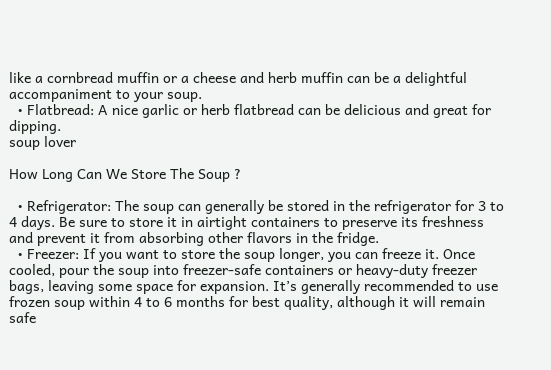like a cornbread muffin or a cheese and herb muffin can be a delightful accompaniment to your soup.
  • Flatbread: A nice garlic or herb flatbread can be delicious and great for dipping.
soup lover

How Long Can We Store The Soup ?

  • Refrigerator: The soup can generally be stored in the refrigerator for 3 to 4 days. Be sure to store it in airtight containers to preserve its freshness and prevent it from absorbing other flavors in the fridge.
  • Freezer: If you want to store the soup longer, you can freeze it. Once cooled, pour the soup into freezer-safe containers or heavy-duty freezer bags, leaving some space for expansion. It’s generally recommended to use frozen soup within 4 to 6 months for best quality, although it will remain safe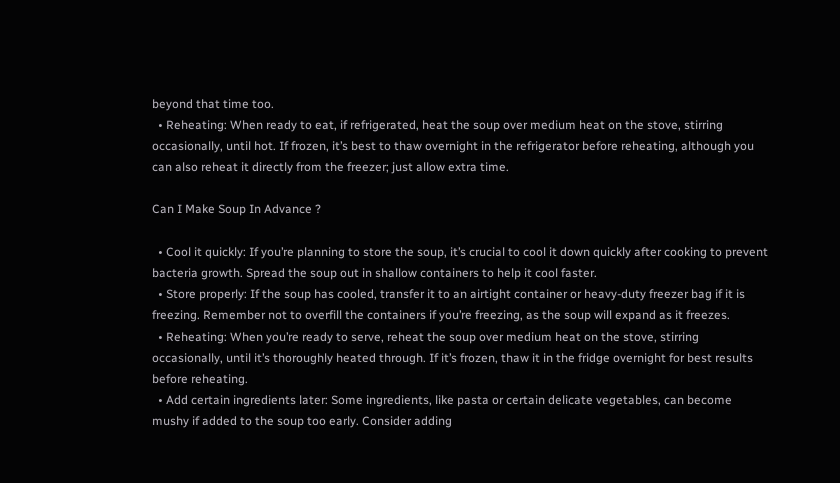beyond that time too.
  • Reheating: When ready to eat, if refrigerated, heat the soup over medium heat on the stove, stirring occasionally, until hot. If frozen, it’s best to thaw overnight in the refrigerator before reheating, although you can also reheat it directly from the freezer; just allow extra time.

Can I Make Soup In Advance ?

  • Cool it quickly: If you’re planning to store the soup, it’s crucial to cool it down quickly after cooking to prevent bacteria growth. Spread the soup out in shallow containers to help it cool faster.
  • Store properly: If the soup has cooled, transfer it to an airtight container or heavy-duty freezer bag if it is freezing. Remember not to overfill the containers if you’re freezing, as the soup will expand as it freezes.
  • Reheating: When you’re ready to serve, reheat the soup over medium heat on the stove, stirring occasionally, until it’s thoroughly heated through. If it’s frozen, thaw it in the fridge overnight for best results before reheating.
  • Add certain ingredients later: Some ingredients, like pasta or certain delicate vegetables, can become mushy if added to the soup too early. Consider adding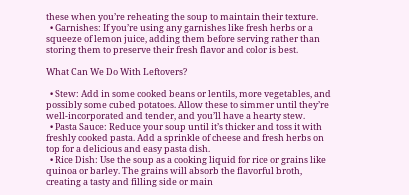these when you’re reheating the soup to maintain their texture.
  • Garnishes: If you’re using any garnishes like fresh herbs or a squeeze of lemon juice, adding them before serving rather than storing them to preserve their fresh flavor and color is best.

What Can We Do With Leftovers?

  • Stew: Add in some cooked beans or lentils, more vegetables, and possibly some cubed potatoes. Allow these to simmer until they’re well-incorporated and tender, and you’ll have a hearty stew.
  • Pasta Sauce: Reduce your soup until it’s thicker and toss it with freshly cooked pasta. Add a sprinkle of cheese and fresh herbs on top for a delicious and easy pasta dish.
  • Rice Dish: Use the soup as a cooking liquid for rice or grains like quinoa or barley. The grains will absorb the flavorful broth, creating a tasty and filling side or main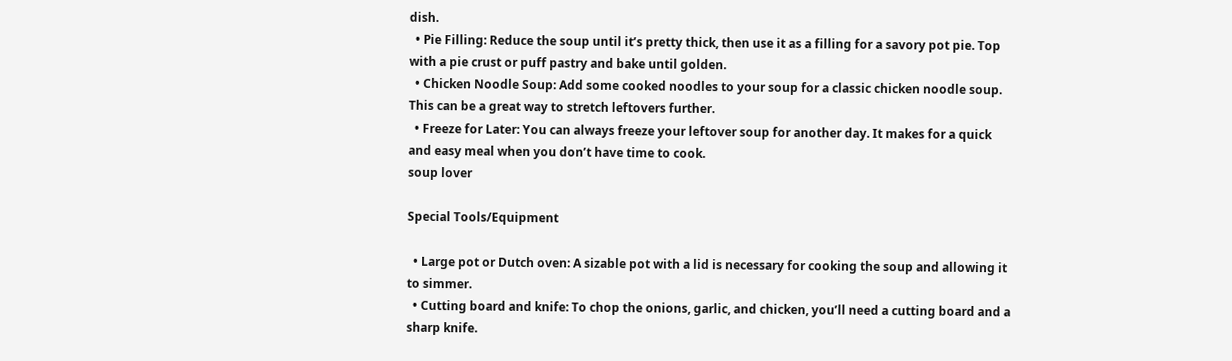dish.
  • Pie Filling: Reduce the soup until it’s pretty thick, then use it as a filling for a savory pot pie. Top with a pie crust or puff pastry and bake until golden.
  • Chicken Noodle Soup: Add some cooked noodles to your soup for a classic chicken noodle soup. This can be a great way to stretch leftovers further.
  • Freeze for Later: You can always freeze your leftover soup for another day. It makes for a quick and easy meal when you don’t have time to cook.
soup lover

Special Tools/Equipment

  • Large pot or Dutch oven: A sizable pot with a lid is necessary for cooking the soup and allowing it to simmer.
  • Cutting board and knife: To chop the onions, garlic, and chicken, you’ll need a cutting board and a sharp knife.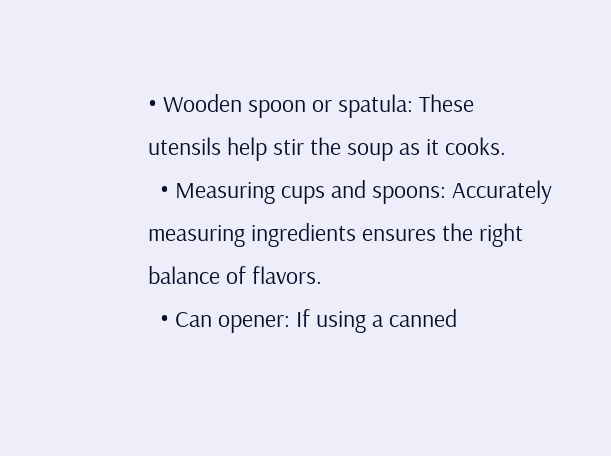• Wooden spoon or spatula: These utensils help stir the soup as it cooks.
  • Measuring cups and spoons: Accurately measuring ingredients ensures the right balance of flavors.
  • Can opener: If using a canned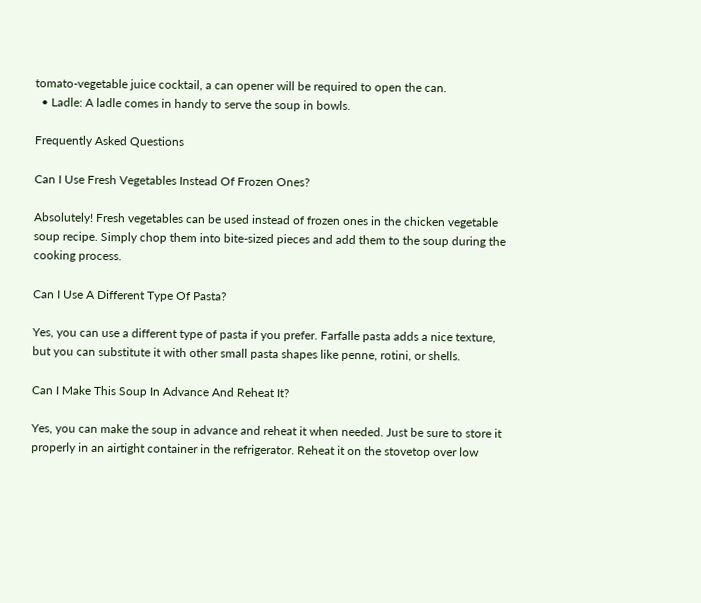tomato-vegetable juice cocktail, a can opener will be required to open the can.
  • Ladle: A ladle comes in handy to serve the soup in bowls.

Frequently Asked Questions

Can I Use Fresh Vegetables Instead Of Frozen Ones?

Absolutely! Fresh vegetables can be used instead of frozen ones in the chicken vegetable soup recipe. Simply chop them into bite-sized pieces and add them to the soup during the cooking process.

Can I Use A Different Type Of Pasta?

Yes, you can use a different type of pasta if you prefer. Farfalle pasta adds a nice texture, but you can substitute it with other small pasta shapes like penne, rotini, or shells.

Can I Make This Soup In Advance And Reheat It?

Yes, you can make the soup in advance and reheat it when needed. Just be sure to store it properly in an airtight container in the refrigerator. Reheat it on the stovetop over low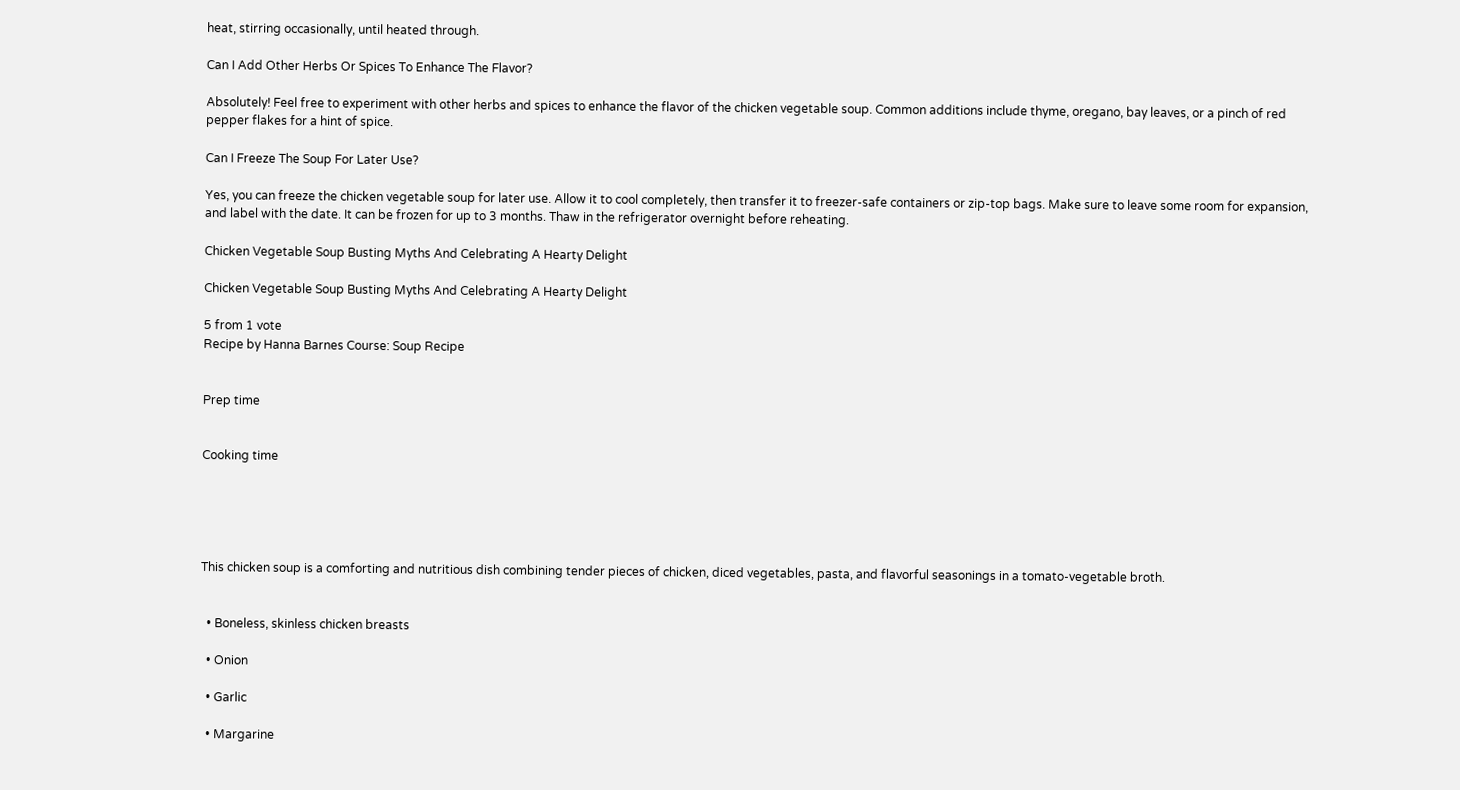heat, stirring occasionally, until heated through.

Can I Add Other Herbs Or Spices To Enhance The Flavor?

Absolutely! Feel free to experiment with other herbs and spices to enhance the flavor of the chicken vegetable soup. Common additions include thyme, oregano, bay leaves, or a pinch of red pepper flakes for a hint of spice.

Can I Freeze The Soup For Later Use?

Yes, you can freeze the chicken vegetable soup for later use. Allow it to cool completely, then transfer it to freezer-safe containers or zip-top bags. Make sure to leave some room for expansion, and label with the date. It can be frozen for up to 3 months. Thaw in the refrigerator overnight before reheating.

Chicken Vegetable Soup Busting Myths And Celebrating A Hearty Delight

Chicken Vegetable Soup Busting Myths And Celebrating A Hearty Delight

5 from 1 vote
Recipe by Hanna Barnes Course: Soup Recipe


Prep time


Cooking time





This chicken soup is a comforting and nutritious dish combining tender pieces of chicken, diced vegetables, pasta, and flavorful seasonings in a tomato-vegetable broth.


  • Boneless, skinless chicken breasts

  • Onion

  • Garlic

  • Margarine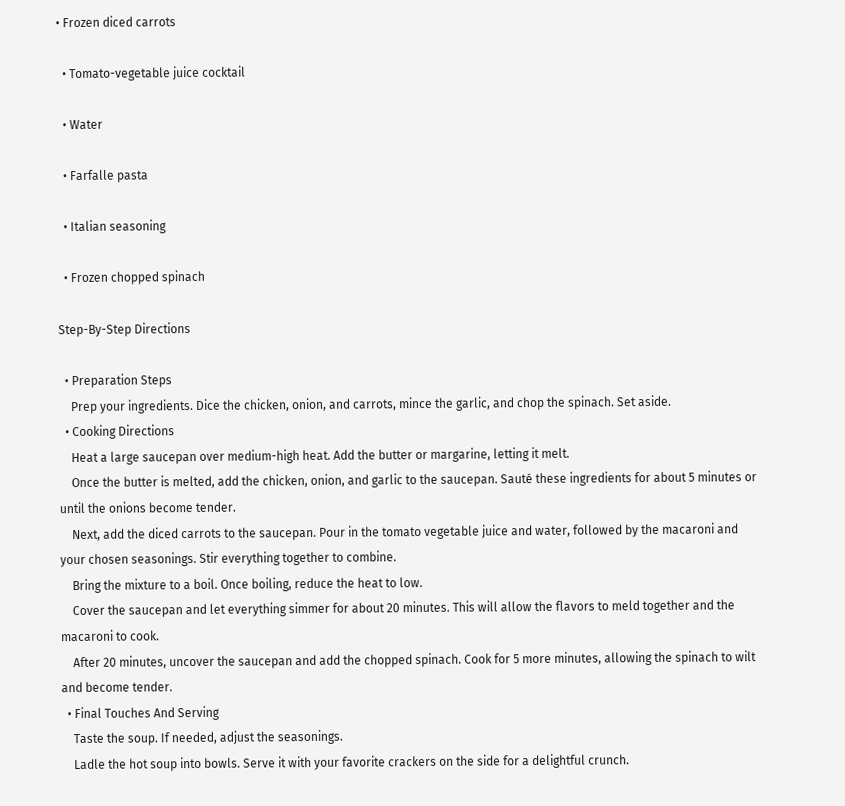• Frozen diced carrots

  • Tomato-vegetable juice cocktail

  • Water

  • Farfalle pasta

  • Italian seasoning

  • Frozen chopped spinach

Step-By-Step Directions

  • Preparation Steps
    Prep your ingredients. Dice the chicken, onion, and carrots, mince the garlic, and chop the spinach. Set aside.
  • Cooking Directions
    Heat a large saucepan over medium-high heat. Add the butter or margarine, letting it melt.
    Once the butter is melted, add the chicken, onion, and garlic to the saucepan. Sauté these ingredients for about 5 minutes or until the onions become tender.
    Next, add the diced carrots to the saucepan. Pour in the tomato vegetable juice and water, followed by the macaroni and your chosen seasonings. Stir everything together to combine.
    Bring the mixture to a boil. Once boiling, reduce the heat to low.
    Cover the saucepan and let everything simmer for about 20 minutes. This will allow the flavors to meld together and the macaroni to cook.
    After 20 minutes, uncover the saucepan and add the chopped spinach. Cook for 5 more minutes, allowing the spinach to wilt and become tender.
  • Final Touches And Serving
    Taste the soup. If needed, adjust the seasonings.
    Ladle the hot soup into bowls. Serve it with your favorite crackers on the side for a delightful crunch.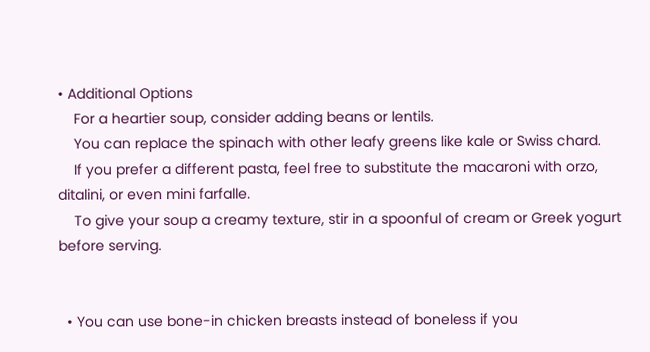• Additional Options
    For a heartier soup, consider adding beans or lentils.
    You can replace the spinach with other leafy greens like kale or Swiss chard.
    If you prefer a different pasta, feel free to substitute the macaroni with orzo, ditalini, or even mini farfalle.
    To give your soup a creamy texture, stir in a spoonful of cream or Greek yogurt before serving.


  • You can use bone-in chicken breasts instead of boneless if you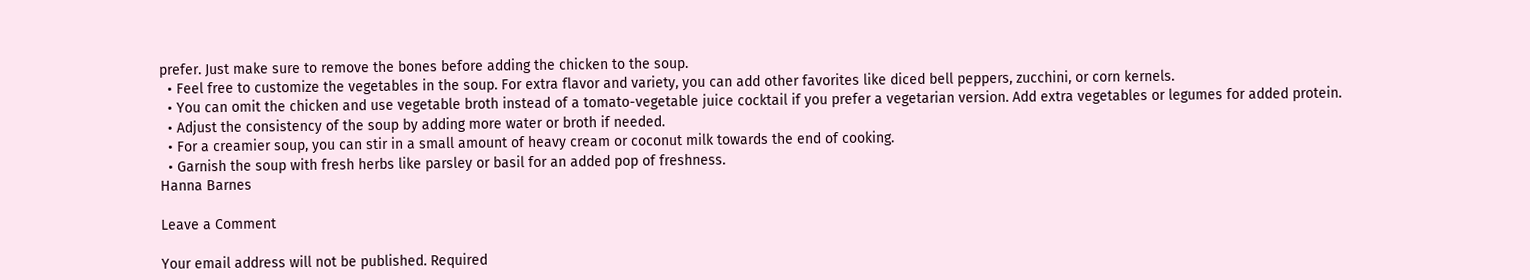prefer. Just make sure to remove the bones before adding the chicken to the soup.
  • Feel free to customize the vegetables in the soup. For extra flavor and variety, you can add other favorites like diced bell peppers, zucchini, or corn kernels.
  • You can omit the chicken and use vegetable broth instead of a tomato-vegetable juice cocktail if you prefer a vegetarian version. Add extra vegetables or legumes for added protein.
  • Adjust the consistency of the soup by adding more water or broth if needed.
  • For a creamier soup, you can stir in a small amount of heavy cream or coconut milk towards the end of cooking.
  • Garnish the soup with fresh herbs like parsley or basil for an added pop of freshness.
Hanna Barnes

Leave a Comment

Your email address will not be published. Required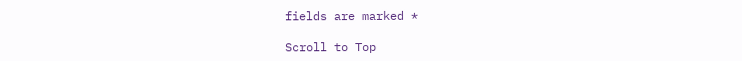fields are marked *

Scroll to Top